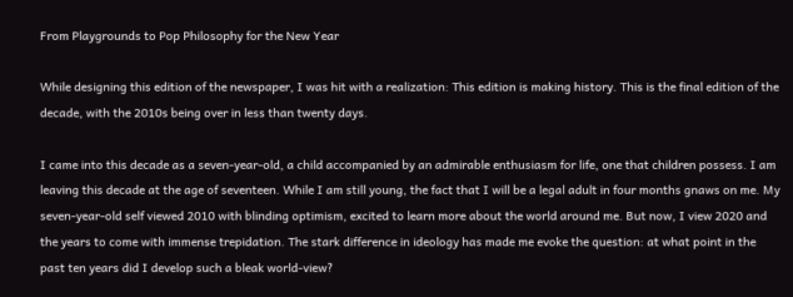From Playgrounds to Pop Philosophy for the New Year

While designing this edition of the newspaper, I was hit with a realization: This edition is making history. This is the final edition of the decade, with the 2010s being over in less than twenty days.

I came into this decade as a seven-year-old, a child accompanied by an admirable enthusiasm for life, one that children possess. I am leaving this decade at the age of seventeen. While I am still young, the fact that I will be a legal adult in four months gnaws on me. My seven-year-old self viewed 2010 with blinding optimism, excited to learn more about the world around me. But now, I view 2020 and the years to come with immense trepidation. The stark difference in ideology has made me evoke the question: at what point in the past ten years did I develop such a bleak world-view?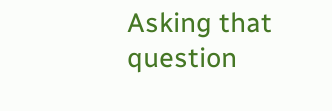Asking that question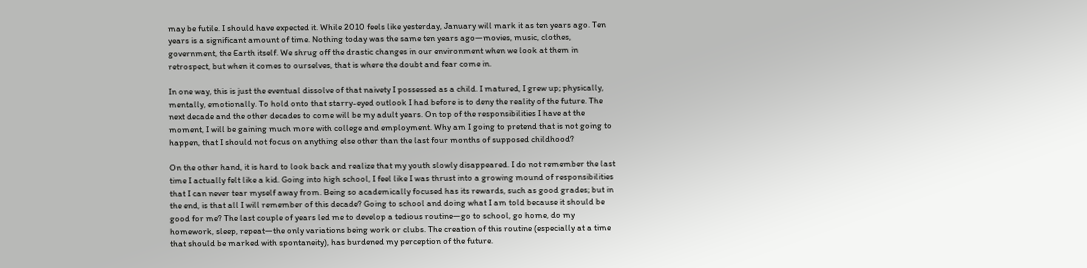may be futile. I should have expected it. While 2010 feels like yesterday, January will mark it as ten years ago. Ten years is a significant amount of time. Nothing today was the same ten years ago—movies, music, clothes, government, the Earth itself. We shrug off the drastic changes in our environment when we look at them in retrospect, but when it comes to ourselves, that is where the doubt and fear come in.

In one way, this is just the eventual dissolve of that naivety I possessed as a child. I matured, I grew up; physically, mentally, emotionally. To hold onto that starry-eyed outlook I had before is to deny the reality of the future. The next decade and the other decades to come will be my adult years. On top of the responsibilities I have at the moment, I will be gaining much more with college and employment. Why am I going to pretend that is not going to happen, that I should not focus on anything else other than the last four months of supposed childhood?

On the other hand, it is hard to look back and realize that my youth slowly disappeared. I do not remember the last time I actually felt like a kid. Going into high school, I feel like I was thrust into a growing mound of responsibilities that I can never tear myself away from. Being so academically focused has its rewards, such as good grades; but in the end, is that all I will remember of this decade? Going to school and doing what I am told because it should be good for me? The last couple of years led me to develop a tedious routine—go to school, go home, do my homework, sleep, repeat—the only variations being work or clubs. The creation of this routine (especially at a time that should be marked with spontaneity), has burdened my perception of the future.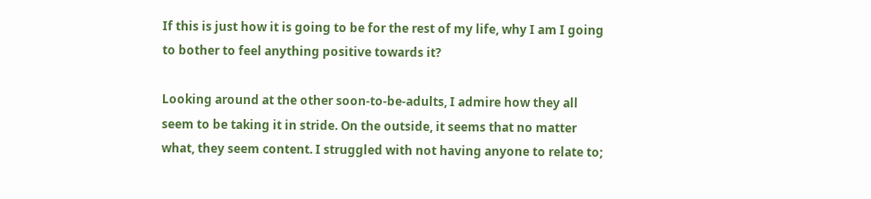If this is just how it is going to be for the rest of my life, why I am I going to bother to feel anything positive towards it?

Looking around at the other soon-to-be-adults, I admire how they all seem to be taking it in stride. On the outside, it seems that no matter what, they seem content. I struggled with not having anyone to relate to;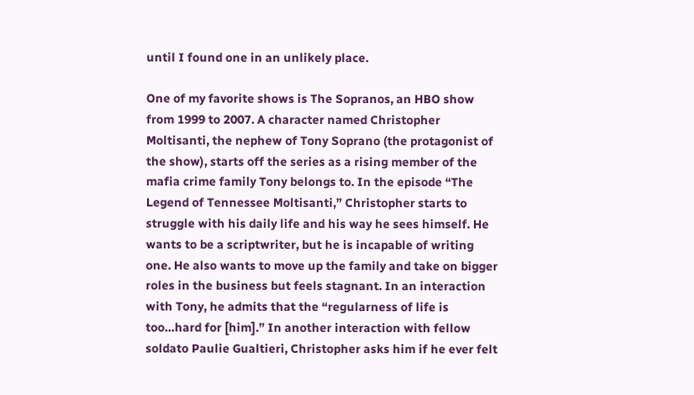until I found one in an unlikely place.

One of my favorite shows is The Sopranos, an HBO show from 1999 to 2007. A character named Christopher Moltisanti, the nephew of Tony Soprano (the protagonist of the show), starts off the series as a rising member of the mafia crime family Tony belongs to. In the episode “The Legend of Tennessee Moltisanti,” Christopher starts to struggle with his daily life and his way he sees himself. He wants to be a scriptwriter, but he is incapable of writing one. He also wants to move up the family and take on bigger roles in the business but feels stagnant. In an interaction with Tony, he admits that the “regularness of life is too…hard for [him].” In another interaction with fellow soldato Paulie Gualtieri, Christopher asks him if he ever felt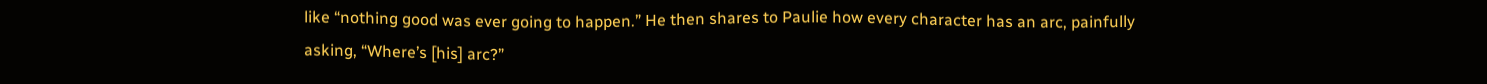like “nothing good was ever going to happen.” He then shares to Paulie how every character has an arc, painfully asking, “Where’s [his] arc?”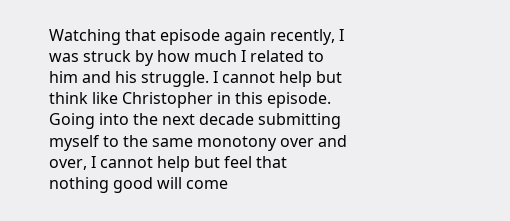Watching that episode again recently, I was struck by how much I related to him and his struggle. I cannot help but think like Christopher in this episode. Going into the next decade submitting myself to the same monotony over and over, I cannot help but feel that nothing good will come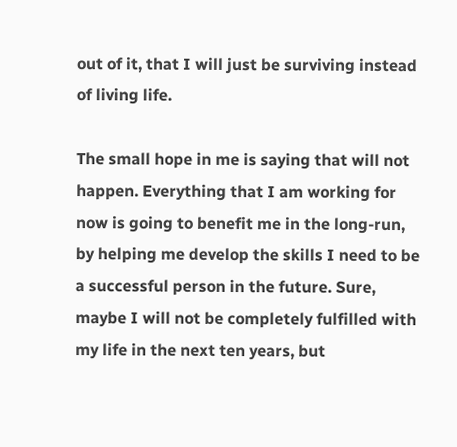out of it, that I will just be surviving instead of living life.

The small hope in me is saying that will not happen. Everything that I am working for now is going to benefit me in the long-run, by helping me develop the skills I need to be a successful person in the future. Sure, maybe I will not be completely fulfilled with my life in the next ten years, but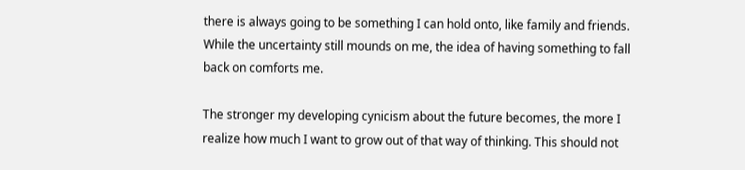there is always going to be something I can hold onto, like family and friends. While the uncertainty still mounds on me, the idea of having something to fall back on comforts me.

The stronger my developing cynicism about the future becomes, the more I realize how much I want to grow out of that way of thinking. This should not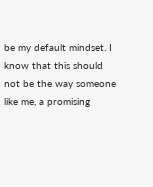be my default mindset. I know that this should not be the way someone like me, a promising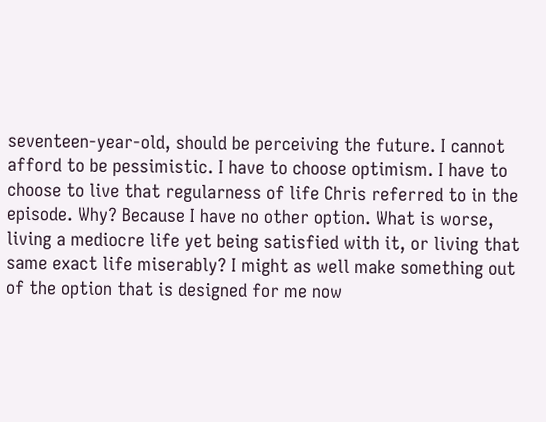seventeen-year-old, should be perceiving the future. I cannot afford to be pessimistic. I have to choose optimism. I have to choose to live that regularness of life Chris referred to in the episode. Why? Because I have no other option. What is worse, living a mediocre life yet being satisfied with it, or living that same exact life miserably? I might as well make something out of the option that is designed for me now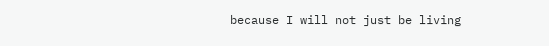because I will not just be living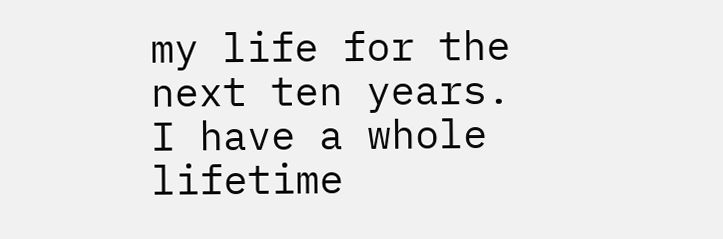my life for the next ten years. I have a whole lifetime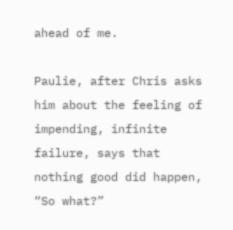ahead of me.

Paulie, after Chris asks him about the feeling of impending, infinite failure, says that nothing good did happen, “So what?”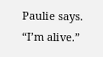Paulie says. “I’m alive.”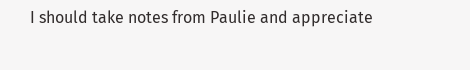I should take notes from Paulie and appreciate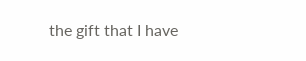the gift that I have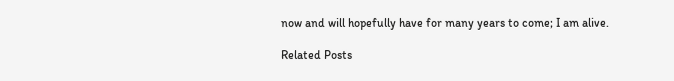now and will hopefully have for many years to come; I am alive.

Related Posts